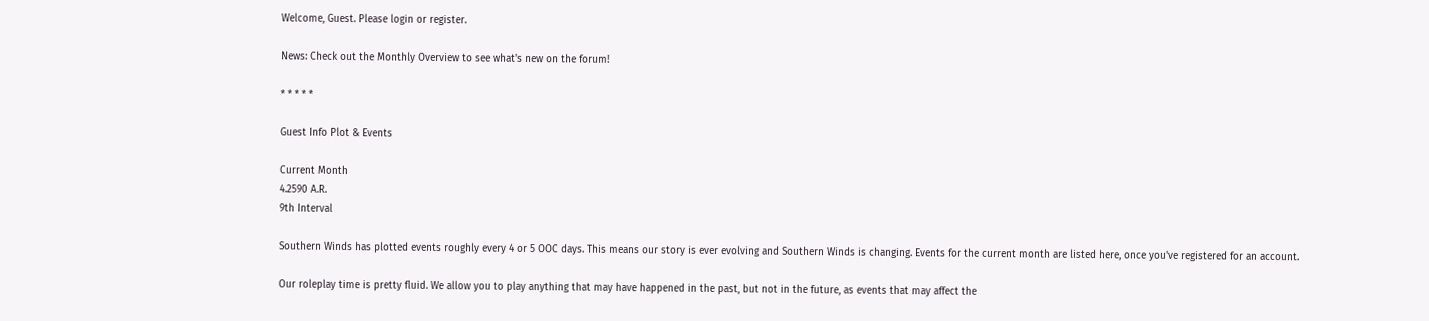Welcome, Guest. Please login or register.

News: Check out the Monthly Overview to see what's new on the forum!

* * * * *

Guest Info Plot & Events

Current Month
4.2590 A.R.
9th Interval

Southern Winds has plotted events roughly every 4 or 5 OOC days. This means our story is ever evolving and Southern Winds is changing. Events for the current month are listed here, once you've registered for an account.

Our roleplay time is pretty fluid. We allow you to play anything that may have happened in the past, but not in the future, as events that may affect the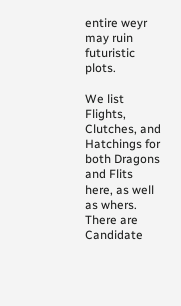entire weyr may ruin futuristic plots.

We list Flights, Clutches, and Hatchings for both Dragons and Flits here, as well as whers.  There are Candidate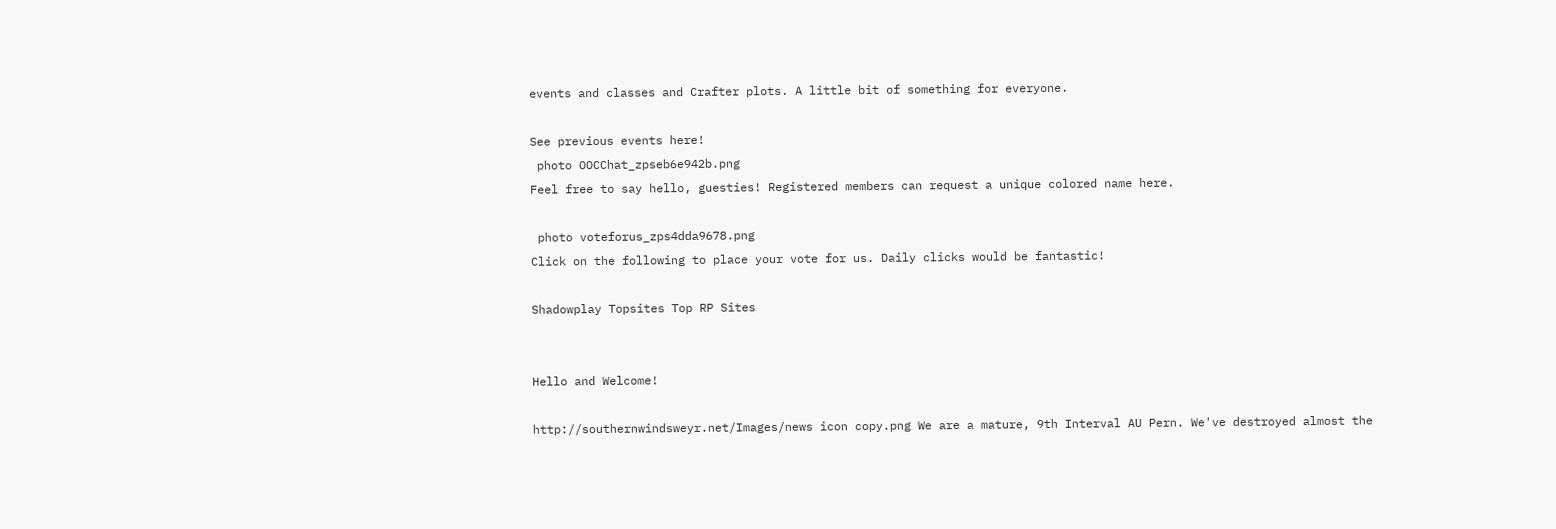events and classes and Crafter plots. A little bit of something for everyone.

See previous events here!
 photo OOCChat_zpseb6e942b.png
Feel free to say hello, guesties! Registered members can request a unique colored name here.

 photo voteforus_zps4dda9678.png
Click on the following to place your vote for us. Daily clicks would be fantastic!

Shadowplay Topsites Top RP Sites


Hello and Welcome!

http://southernwindsweyr.net/Images/news icon copy.png We are a mature, 9th Interval AU Pern. We've destroyed almost the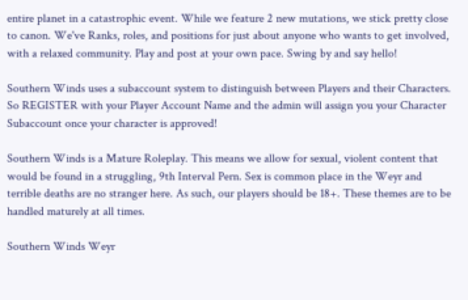entire planet in a catastrophic event. While we feature 2 new mutations, we stick pretty close to canon. We've Ranks, roles, and positions for just about anyone who wants to get involved, with a relaxed community. Play and post at your own pace. Swing by and say hello!

Southern Winds uses a subaccount system to distinguish between Players and their Characters. So REGISTER with your Player Account Name and the admin will assign you your Character Subaccount once your character is approved!

Southern Winds is a Mature Roleplay. This means we allow for sexual, violent content that would be found in a struggling, 9th Interval Pern. Sex is common place in the Weyr and terrible deaths are no stranger here. As such, our players should be 18+. These themes are to be handled maturely at all times.

Southern Winds Weyr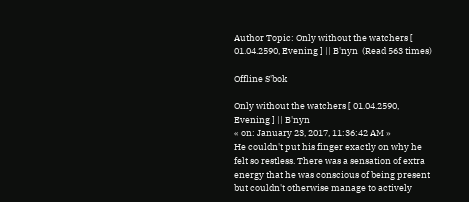Author Topic: Only without the watchers [ 01.04.2590, Evening ] || B'nyn  (Read 563 times)

Offline S'bok

Only without the watchers [ 01.04.2590, Evening ] || B'nyn
« on: January 23, 2017, 11:36:42 AM »
He couldn't put his finger exactly on why he felt so restless. There was a sensation of extra energy that he was conscious of being present but couldn't otherwise manage to actively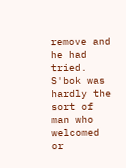remove and he had tried. S'bok was hardly the sort of man who welcomed or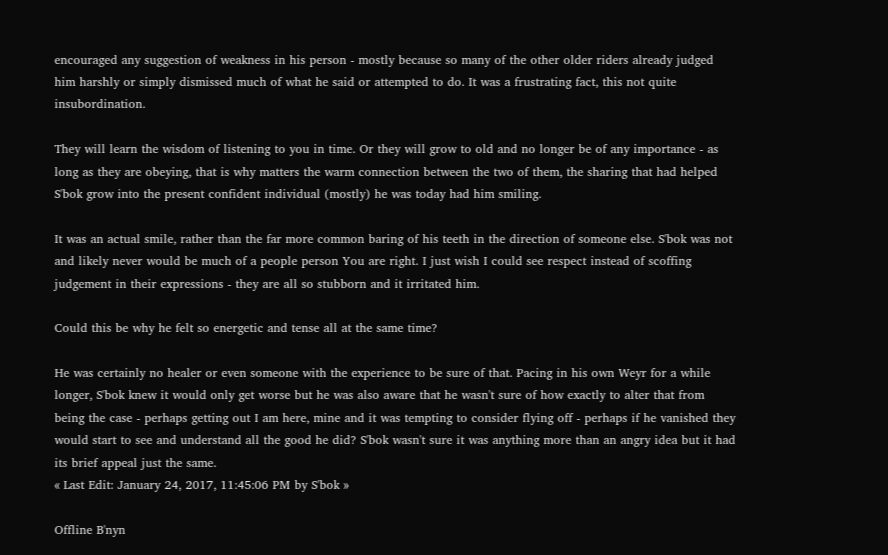encouraged any suggestion of weakness in his person - mostly because so many of the other older riders already judged him harshly or simply dismissed much of what he said or attempted to do. It was a frustrating fact, this not quite insubordination.

They will learn the wisdom of listening to you in time. Or they will grow to old and no longer be of any importance - as long as they are obeying, that is why matters the warm connection between the two of them, the sharing that had helped S'bok grow into the present confident individual (mostly) he was today had him smiling.

It was an actual smile, rather than the far more common baring of his teeth in the direction of someone else. S'bok was not and likely never would be much of a people person You are right. I just wish I could see respect instead of scoffing judgement in their expressions - they are all so stubborn and it irritated him.

Could this be why he felt so energetic and tense all at the same time?

He was certainly no healer or even someone with the experience to be sure of that. Pacing in his own Weyr for a while longer, S'bok knew it would only get worse but he was also aware that he wasn't sure of how exactly to alter that from being the case - perhaps getting out I am here, mine and it was tempting to consider flying off - perhaps if he vanished they would start to see and understand all the good he did? S'bok wasn't sure it was anything more than an angry idea but it had its brief appeal just the same.
« Last Edit: January 24, 2017, 11:45:06 PM by S'bok »

Offline B'nyn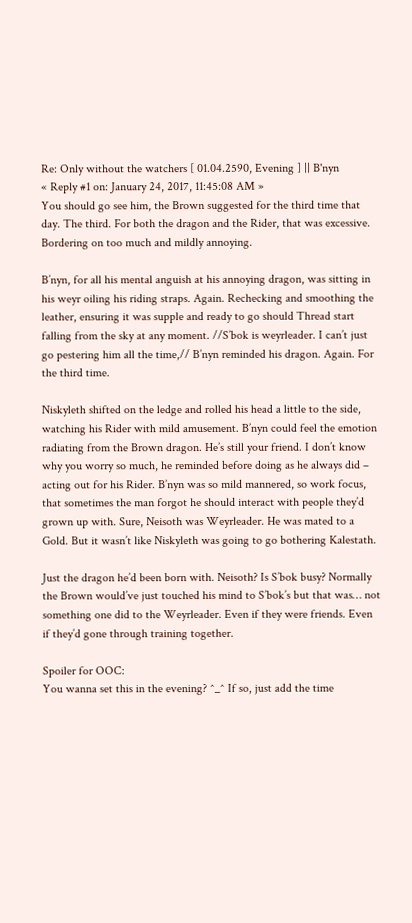Re: Only without the watchers [ 01.04.2590, Evening ] || B'nyn
« Reply #1 on: January 24, 2017, 11:45:08 AM »
You should go see him, the Brown suggested for the third time that day. The third. For both the dragon and the Rider, that was excessive. Bordering on too much and mildly annoying.

B’nyn, for all his mental anguish at his annoying dragon, was sitting in his weyr oiling his riding straps. Again. Rechecking and smoothing the leather, ensuring it was supple and ready to go should Thread start falling from the sky at any moment. //S’bok is weyrleader. I can’t just go pestering him all the time,// B’nyn reminded his dragon. Again. For the third time.

Niskyleth shifted on the ledge and rolled his head a little to the side, watching his Rider with mild amusement. B’nyn could feel the emotion radiating from the Brown dragon. He’s still your friend. I don’t know why you worry so much, he reminded before doing as he always did – acting out for his Rider. B’nyn was so mild mannered, so work focus, that sometimes the man forgot he should interact with people they’d grown up with. Sure, Neisoth was Weyrleader. He was mated to a Gold. But it wasn’t like Niskyleth was going to go bothering Kalestath.

Just the dragon he’d been born with. Neisoth? Is S’bok busy? Normally the Brown would’ve just touched his mind to S’bok’s but that was… not something one did to the Weyrleader. Even if they were friends. Even if they’d gone through training together.

Spoiler for OOC:
You wanna set this in the evening? ^_^ If so, just add the time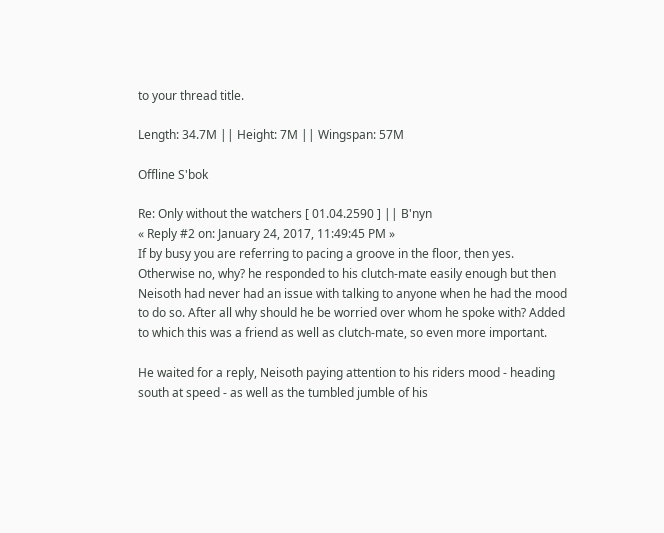to your thread title.

Length: 34.7M || Height: 7M || Wingspan: 57M

Offline S'bok

Re: Only without the watchers [ 01.04.2590 ] || B'nyn
« Reply #2 on: January 24, 2017, 11:49:45 PM »
If by busy you are referring to pacing a groove in the floor, then yes. Otherwise no, why? he responded to his clutch-mate easily enough but then Neisoth had never had an issue with talking to anyone when he had the mood to do so. After all why should he be worried over whom he spoke with? Added to which this was a friend as well as clutch-mate, so even more important.

He waited for a reply, Neisoth paying attention to his riders mood - heading south at speed - as well as the tumbled jumble of his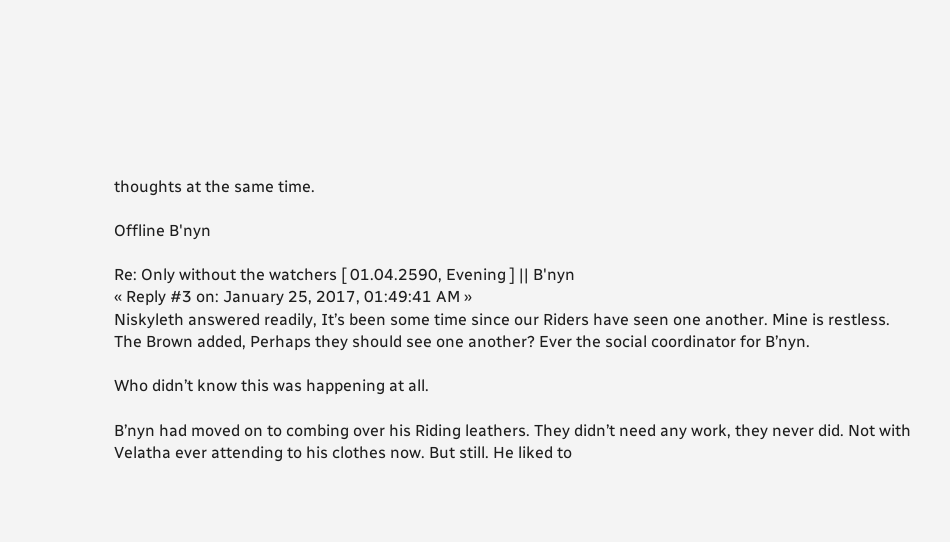thoughts at the same time.

Offline B'nyn

Re: Only without the watchers [ 01.04.2590, Evening ] || B'nyn
« Reply #3 on: January 25, 2017, 01:49:41 AM »
Niskyleth answered readily, It’s been some time since our Riders have seen one another. Mine is restless. The Brown added, Perhaps they should see one another? Ever the social coordinator for B’nyn.

Who didn’t know this was happening at all.

B’nyn had moved on to combing over his Riding leathers. They didn’t need any work, they never did. Not with Velatha ever attending to his clothes now. But still. He liked to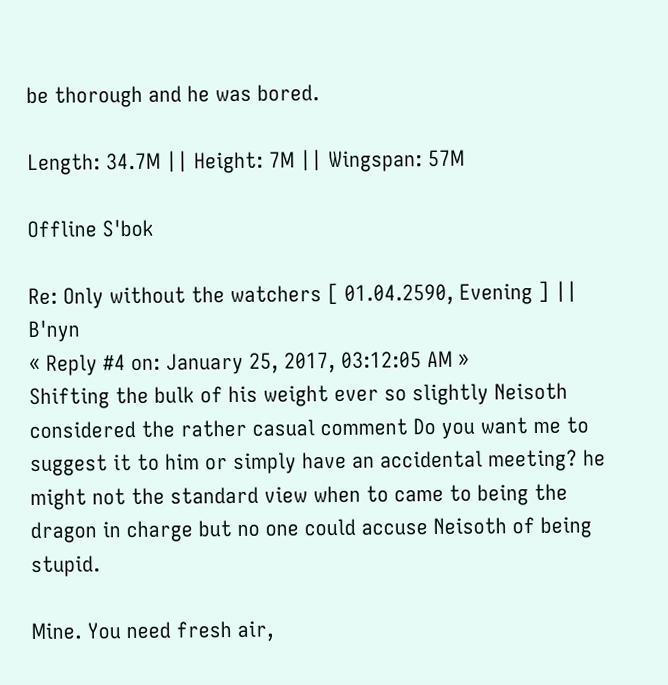be thorough and he was bored.

Length: 34.7M || Height: 7M || Wingspan: 57M

Offline S'bok

Re: Only without the watchers [ 01.04.2590, Evening ] || B'nyn
« Reply #4 on: January 25, 2017, 03:12:05 AM »
Shifting the bulk of his weight ever so slightly Neisoth considered the rather casual comment Do you want me to suggest it to him or simply have an accidental meeting? he might not the standard view when to came to being the dragon in charge but no one could accuse Neisoth of being stupid.

Mine. You need fresh air,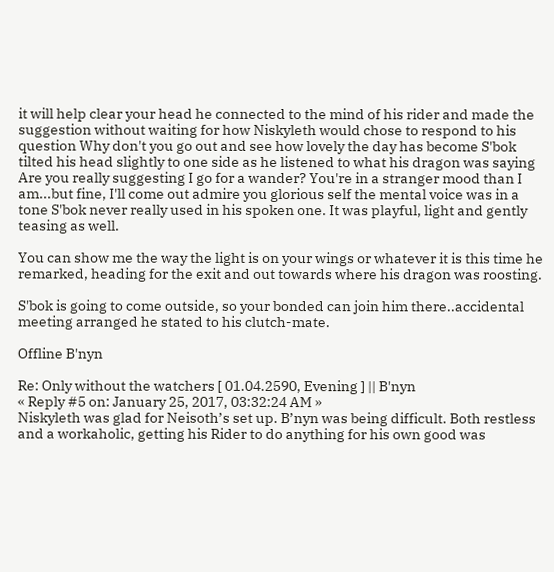it will help clear your head he connected to the mind of his rider and made the suggestion without waiting for how Niskyleth would chose to respond to his question Why don't you go out and see how lovely the day has become S'bok tilted his head slightly to one side as he listened to what his dragon was saying Are you really suggesting I go for a wander? You're in a stranger mood than I am...but fine, I'll come out admire you glorious self the mental voice was in a tone S'bok never really used in his spoken one. It was playful, light and gently teasing as well.

You can show me the way the light is on your wings or whatever it is this time he remarked, heading for the exit and out towards where his dragon was roosting.

S'bok is going to come outside, so your bonded can join him there..accidental meeting arranged he stated to his clutch-mate.

Offline B'nyn

Re: Only without the watchers [ 01.04.2590, Evening ] || B'nyn
« Reply #5 on: January 25, 2017, 03:32:24 AM »
Niskyleth was glad for Neisoth’s set up. B’nyn was being difficult. Both restless and a workaholic, getting his Rider to do anything for his own good was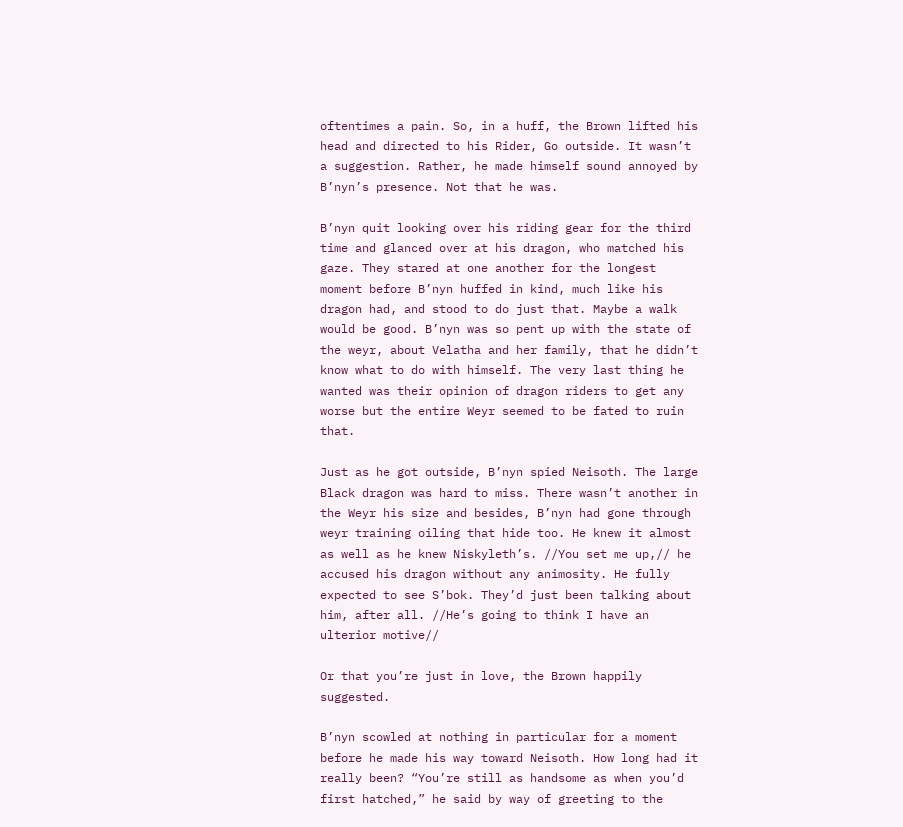oftentimes a pain. So, in a huff, the Brown lifted his head and directed to his Rider, Go outside. It wasn’t a suggestion. Rather, he made himself sound annoyed by B’nyn’s presence. Not that he was.

B’nyn quit looking over his riding gear for the third time and glanced over at his dragon, who matched his gaze. They stared at one another for the longest moment before B’nyn huffed in kind, much like his dragon had, and stood to do just that. Maybe a walk would be good. B’nyn was so pent up with the state of the weyr, about Velatha and her family, that he didn’t know what to do with himself. The very last thing he wanted was their opinion of dragon riders to get any worse but the entire Weyr seemed to be fated to ruin that.

Just as he got outside, B’nyn spied Neisoth. The large Black dragon was hard to miss. There wasn’t another in the Weyr his size and besides, B’nyn had gone through weyr training oiling that hide too. He knew it almost as well as he knew Niskyleth’s. //You set me up,// he accused his dragon without any animosity. He fully expected to see S’bok. They’d just been talking about him, after all. //He’s going to think I have an ulterior motive//

Or that you’re just in love, the Brown happily suggested.

B’nyn scowled at nothing in particular for a moment before he made his way toward Neisoth. How long had it really been? “You’re still as handsome as when you’d first hatched,” he said by way of greeting to the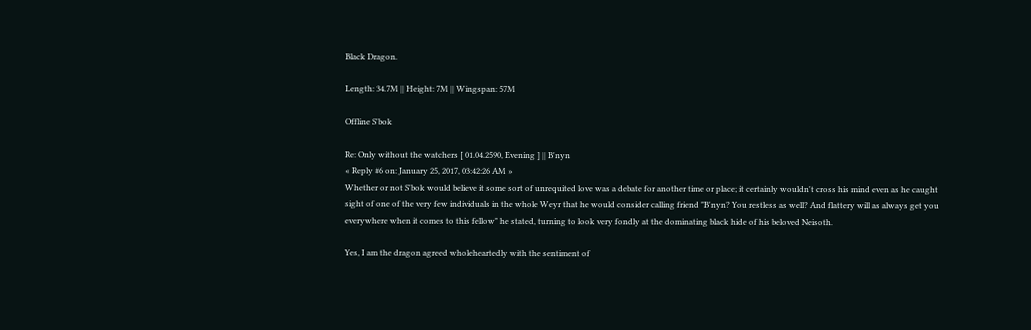Black Dragon.

Length: 34.7M || Height: 7M || Wingspan: 57M

Offline S'bok

Re: Only without the watchers [ 01.04.2590, Evening ] || B'nyn
« Reply #6 on: January 25, 2017, 03:42:26 AM »
Whether or not S'bok would believe it some sort of unrequited love was a debate for another time or place; it certainly wouldn't cross his mind even as he caught sight of one of the very few individuals in the whole Weyr that he would consider calling friend "B'nyn? You restless as well? And flattery will as always get you everywhere when it comes to this fellow" he stated, turning to look very fondly at the dominating black hide of his beloved Neisoth.

Yes, I am the dragon agreed wholeheartedly with the sentiment of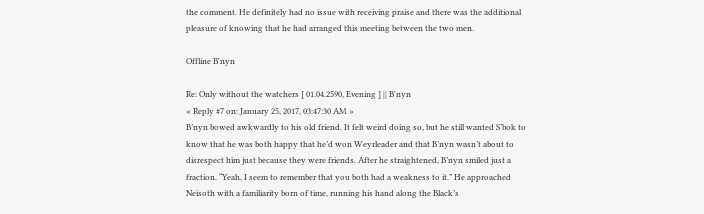the comment. He definitely had no issue with receiving praise and there was the additional pleasure of knowing that he had arranged this meeting between the two men.

Offline B'nyn

Re: Only without the watchers [ 01.04.2590, Evening ] || B'nyn
« Reply #7 on: January 25, 2017, 03:47:30 AM »
B’nyn bowed awkwardly to his old friend. It felt weird doing so, but he still wanted S’bok to know that he was both happy that he’d won Weyrleader and that B’nyn wasn’t about to disrespect him just because they were friends. After he straightened, B’nyn smiled just a fraction. “Yeah, I seem to remember that you both had a weakness to it.” He approached Neisoth with a familiarity born of time, running his hand along the Black’s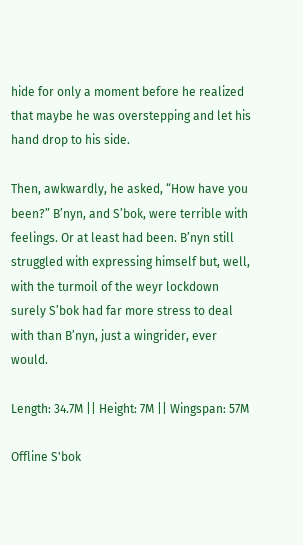hide for only a moment before he realized that maybe he was overstepping and let his hand drop to his side.

Then, awkwardly, he asked, “How have you been?” B’nyn, and S’bok, were terrible with feelings. Or at least had been. B’nyn still struggled with expressing himself but, well, with the turmoil of the weyr lockdown surely S’bok had far more stress to deal with than B’nyn, just a wingrider, ever would.

Length: 34.7M || Height: 7M || Wingspan: 57M

Offline S'bok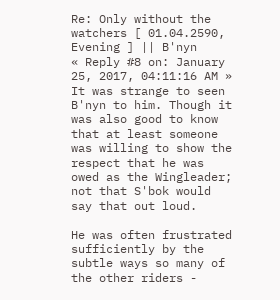Re: Only without the watchers [ 01.04.2590, Evening ] || B'nyn
« Reply #8 on: January 25, 2017, 04:11:16 AM »
It was strange to seen B'nyn to him. Though it was also good to know that at least someone was willing to show the respect that he was owed as the Wingleader; not that S'bok would say that out loud.

He was often frustrated sufficiently by the subtle ways so many of the other riders -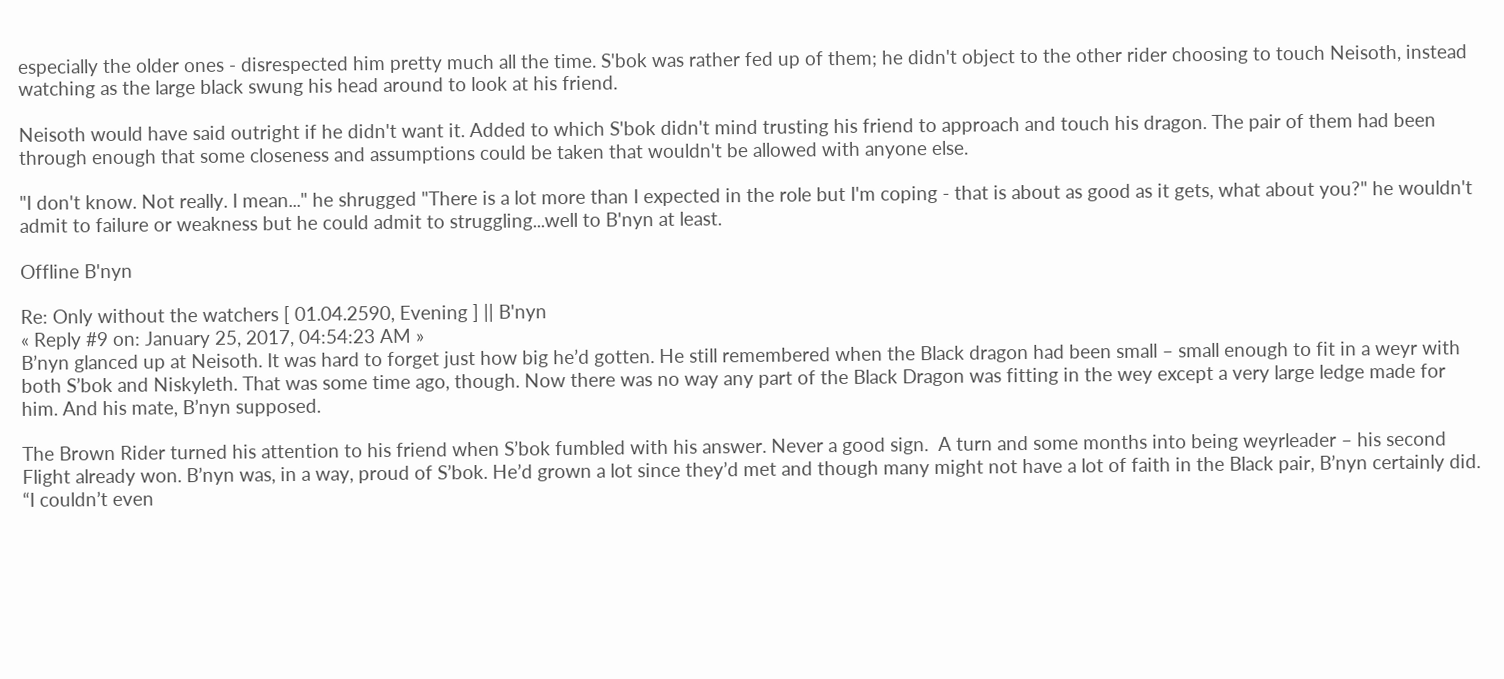especially the older ones - disrespected him pretty much all the time. S'bok was rather fed up of them; he didn't object to the other rider choosing to touch Neisoth, instead watching as the large black swung his head around to look at his friend.

Neisoth would have said outright if he didn't want it. Added to which S'bok didn't mind trusting his friend to approach and touch his dragon. The pair of them had been through enough that some closeness and assumptions could be taken that wouldn't be allowed with anyone else.

"I don't know. Not really. I mean..." he shrugged "There is a lot more than I expected in the role but I'm coping - that is about as good as it gets, what about you?" he wouldn't admit to failure or weakness but he could admit to struggling...well to B'nyn at least.

Offline B'nyn

Re: Only without the watchers [ 01.04.2590, Evening ] || B'nyn
« Reply #9 on: January 25, 2017, 04:54:23 AM »
B’nyn glanced up at Neisoth. It was hard to forget just how big he’d gotten. He still remembered when the Black dragon had been small – small enough to fit in a weyr with both S’bok and Niskyleth. That was some time ago, though. Now there was no way any part of the Black Dragon was fitting in the wey except a very large ledge made for him. And his mate, B’nyn supposed.

The Brown Rider turned his attention to his friend when S’bok fumbled with his answer. Never a good sign.  A turn and some months into being weyrleader – his second Flight already won. B’nyn was, in a way, proud of S’bok. He’d grown a lot since they’d met and though many might not have a lot of faith in the Black pair, B’nyn certainly did. “I couldn’t even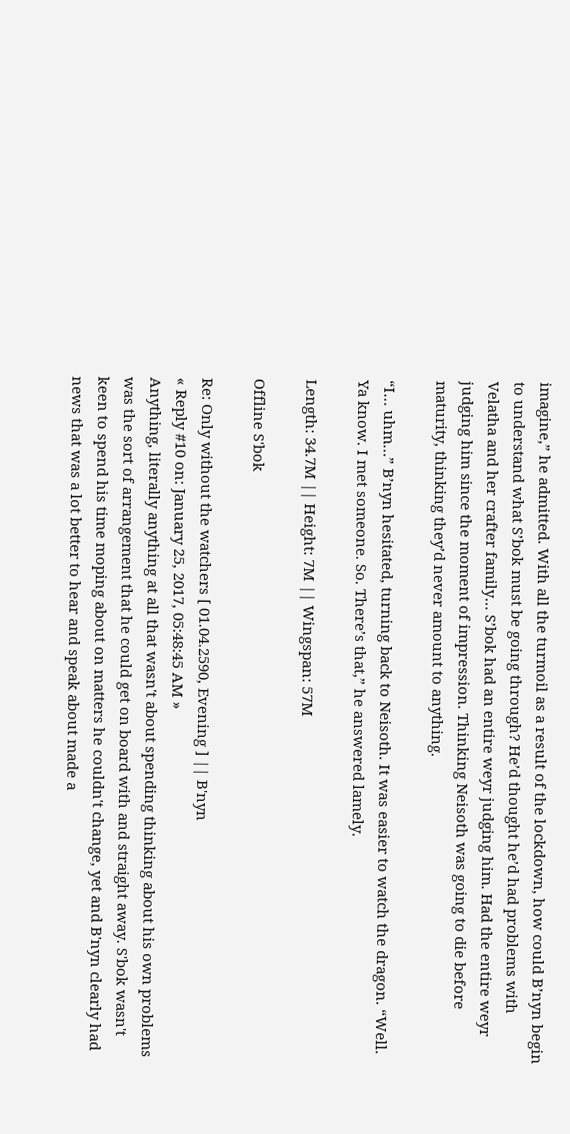imagine,” he admitted. With all the turmoil as a result of the lockdown, how could B’nyn begin to understand what S’bok must be going through? He’d thought he’d had problems with Velatha and her crafter family… S’bok had an entire weyr judging him. Had the entire weyr judging him since the moment of impression. Thinking Neisoth was going to die before maturity, thinking they’d never amount to anything.

“I… uhm…” B’nyn hesitated, turning back to Neisoth. It was easier to watch the dragon. “Well. Ya know. I met someone. So. There’s that,” he answered lamely.

Length: 34.7M || Height: 7M || Wingspan: 57M

Offline S'bok

Re: Only without the watchers [ 01.04.2590, Evening ] || B'nyn
« Reply #10 on: January 25, 2017, 05:48:45 AM »
Anything, literally anything at all that wasn't about spending thinking about his own problems was the sort of arrangement that he could get on board with and straight away. S'bok wasn't keen to spend his time moping about on matters he couldn't change, yet and B'nyn clearly had news that was a lot better to hear and speak about made a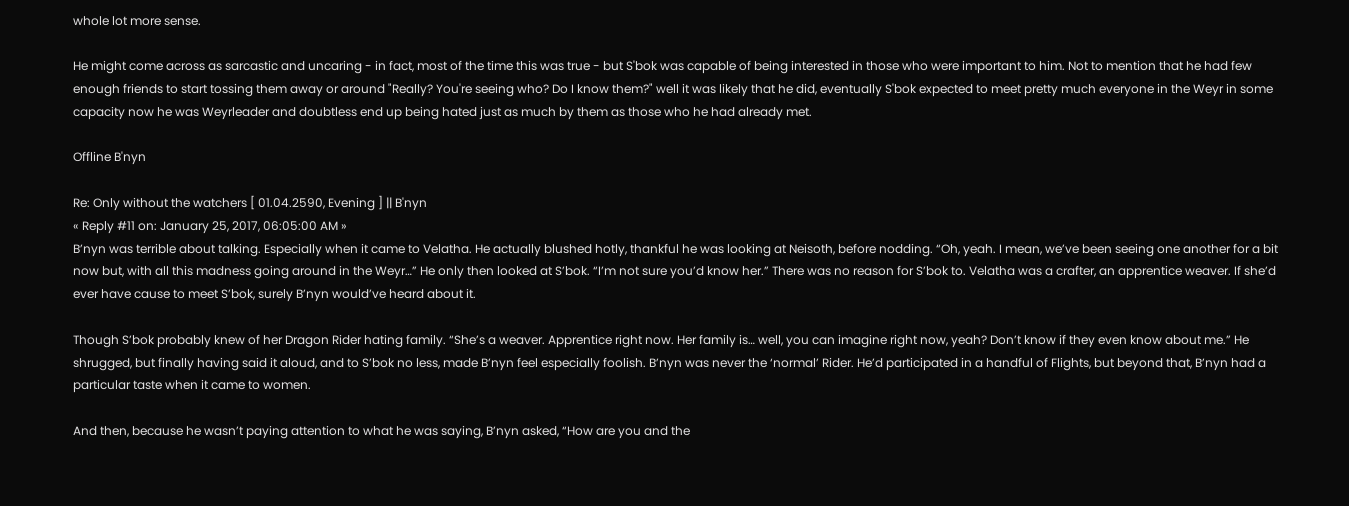whole lot more sense.

He might come across as sarcastic and uncaring - in fact, most of the time this was true - but S'bok was capable of being interested in those who were important to him. Not to mention that he had few enough friends to start tossing them away or around "Really? You're seeing who? Do I know them?" well it was likely that he did, eventually S'bok expected to meet pretty much everyone in the Weyr in some capacity now he was Weyrleader and doubtless end up being hated just as much by them as those who he had already met.

Offline B'nyn

Re: Only without the watchers [ 01.04.2590, Evening ] || B'nyn
« Reply #11 on: January 25, 2017, 06:05:00 AM »
B’nyn was terrible about talking. Especially when it came to Velatha. He actually blushed hotly, thankful he was looking at Neisoth, before nodding. “Oh, yeah. I mean, we’ve been seeing one another for a bit now but, with all this madness going around in the Weyr…” He only then looked at S’bok. “I’m not sure you’d know her.” There was no reason for S’bok to. Velatha was a crafter, an apprentice weaver. If she’d ever have cause to meet S’bok, surely B’nyn would’ve heard about it.

Though S’bok probably knew of her Dragon Rider hating family. “She’s a weaver. Apprentice right now. Her family is… well, you can imagine right now, yeah? Don’t know if they even know about me.” He shrugged, but finally having said it aloud, and to S’bok no less, made B’nyn feel especially foolish. B’nyn was never the ‘normal’ Rider. He’d participated in a handful of Flights, but beyond that, B’nyn had a particular taste when it came to women.

And then, because he wasn’t paying attention to what he was saying, B’nyn asked, “How are you and the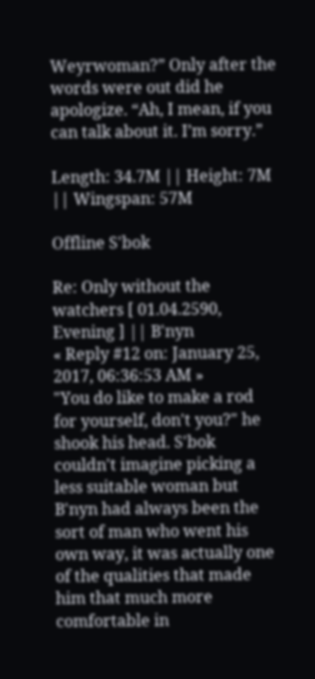Weyrwoman?” Only after the words were out did he apologize. “Ah, I mean, if you can talk about it. I’m sorry.”

Length: 34.7M || Height: 7M || Wingspan: 57M

Offline S'bok

Re: Only without the watchers [ 01.04.2590, Evening ] || B'nyn
« Reply #12 on: January 25, 2017, 06:36:53 AM »
"You do like to make a rod for yourself, don't you?" he shook his head. S'bok couldn't imagine picking a less suitable woman but B'nyn had always been the sort of man who went his own way, it was actually one of the qualities that made him that much more comfortable in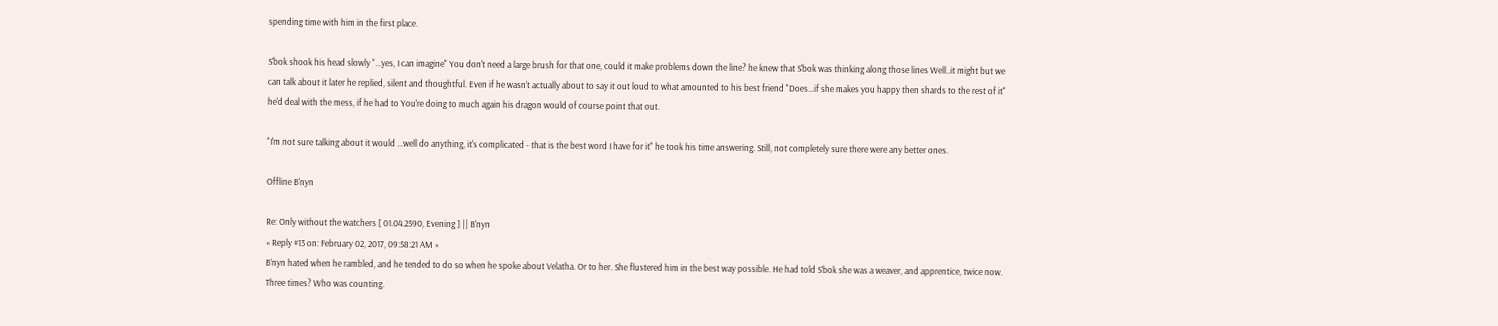spending time with him in the first place.

S'bok shook his head slowly "...yes, I can imagine" You don't need a large brush for that one, could it make problems down the line? he knew that S'bok was thinking along those lines Well..it might but we can talk about it later he replied, silent and thoughtful. Even if he wasn't actually about to say it out loud to what amounted to his best friend "Does...if she makes you happy then shards to the rest of it" he'd deal with the mess, if he had to You're doing to much again his dragon would of course point that out.

"I'm not sure talking about it would ...well do anything, it's complicated - that is the best word I have for it" he took his time answering. Still, not completely sure there were any better ones.

Offline B'nyn

Re: Only without the watchers [ 01.04.2590, Evening ] || B'nyn
« Reply #13 on: February 02, 2017, 09:58:21 AM »
B’nyn hated when he rambled, and he tended to do so when he spoke about Velatha. Or to her. She flustered him in the best way possible. He had told S’bok she was a weaver, and apprentice, twice now. Three times? Who was counting.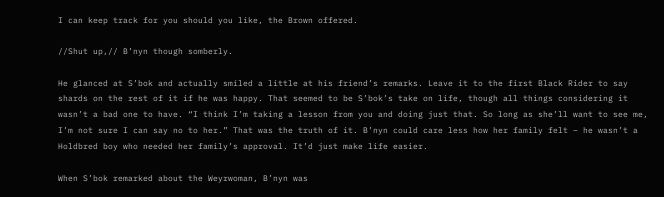I can keep track for you should you like, the Brown offered.

//Shut up,// B’nyn though somberly.

He glanced at S’bok and actually smiled a little at his friend’s remarks. Leave it to the first Black Rider to say shards on the rest of it if he was happy. That seemed to be S’bok’s take on life, though all things considering it wasn’t a bad one to have. “I think I’m taking a lesson from you and doing just that. So long as she’ll want to see me, I’m not sure I can say no to her.” That was the truth of it. B’nyn could care less how her family felt – he wasn’t a Holdbred boy who needed her family’s approval. It’d just make life easier.

When S’bok remarked about the Weyrwoman, B’nyn was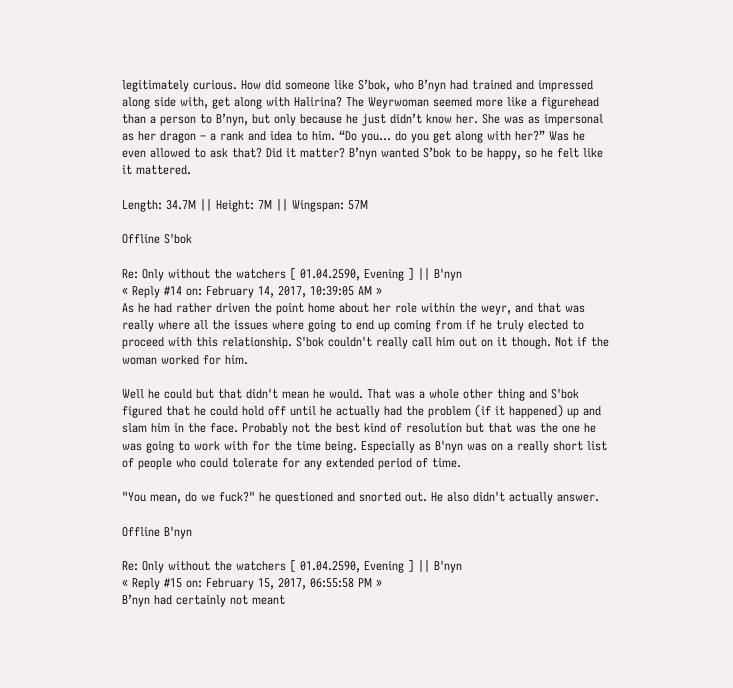legitimately curious. How did someone like S’bok, who B’nyn had trained and impressed along side with, get along with Halirina? The Weyrwoman seemed more like a figurehead than a person to B’nyn, but only because he just didn’t know her. She was as impersonal as her dragon – a rank and idea to him. “Do you… do you get along with her?” Was he even allowed to ask that? Did it matter? B’nyn wanted S’bok to be happy, so he felt like it mattered.

Length: 34.7M || Height: 7M || Wingspan: 57M

Offline S'bok

Re: Only without the watchers [ 01.04.2590, Evening ] || B'nyn
« Reply #14 on: February 14, 2017, 10:39:05 AM »
As he had rather driven the point home about her role within the weyr, and that was really where all the issues where going to end up coming from if he truly elected to proceed with this relationship. S'bok couldn't really call him out on it though. Not if the woman worked for him.

Well he could but that didn't mean he would. That was a whole other thing and S'bok figured that he could hold off until he actually had the problem (if it happened) up and slam him in the face. Probably not the best kind of resolution but that was the one he was going to work with for the time being. Especially as B'nyn was on a really short list of people who could tolerate for any extended period of time.

"You mean, do we fuck?" he questioned and snorted out. He also didn't actually answer.

Offline B'nyn

Re: Only without the watchers [ 01.04.2590, Evening ] || B'nyn
« Reply #15 on: February 15, 2017, 06:55:58 PM »
B’nyn had certainly not meant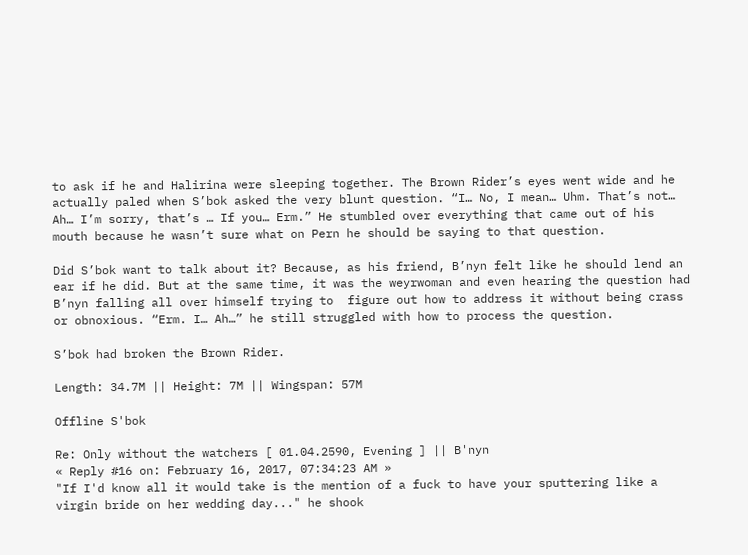to ask if he and Halirina were sleeping together. The Brown Rider’s eyes went wide and he actually paled when S’bok asked the very blunt question. “I… No, I mean… Uhm. That’s not… Ah… I’m sorry, that’s … If you… Erm.” He stumbled over everything that came out of his mouth because he wasn’t sure what on Pern he should be saying to that question.

Did S’bok want to talk about it? Because, as his friend, B’nyn felt like he should lend an ear if he did. But at the same time, it was the weyrwoman and even hearing the question had B’nyn falling all over himself trying to  figure out how to address it without being crass or obnoxious. “Erm. I… Ah…” he still struggled with how to process the question.

S’bok had broken the Brown Rider.

Length: 34.7M || Height: 7M || Wingspan: 57M

Offline S'bok

Re: Only without the watchers [ 01.04.2590, Evening ] || B'nyn
« Reply #16 on: February 16, 2017, 07:34:23 AM »
"If I'd know all it would take is the mention of a fuck to have your sputtering like a virgin bride on her wedding day..." he shook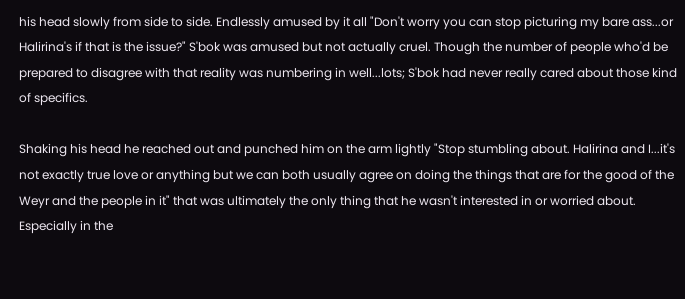his head slowly from side to side. Endlessly amused by it all "Don't worry you can stop picturing my bare ass...or Halirina's if that is the issue?" S'bok was amused but not actually cruel. Though the number of people who'd be prepared to disagree with that reality was numbering in well...lots; S'bok had never really cared about those kind of specifics.

Shaking his head he reached out and punched him on the arm lightly "Stop stumbling about. Halirina and I...it's not exactly true love or anything but we can both usually agree on doing the things that are for the good of the Weyr and the people in it" that was ultimately the only thing that he wasn't interested in or worried about. Especially in the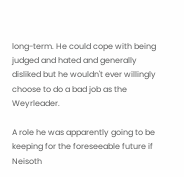long-term. He could cope with being judged and hated and generally disliked but he wouldn't ever willingly choose to do a bad job as the Weyrleader.

A role he was apparently going to be keeping for the foreseeable future if Neisoth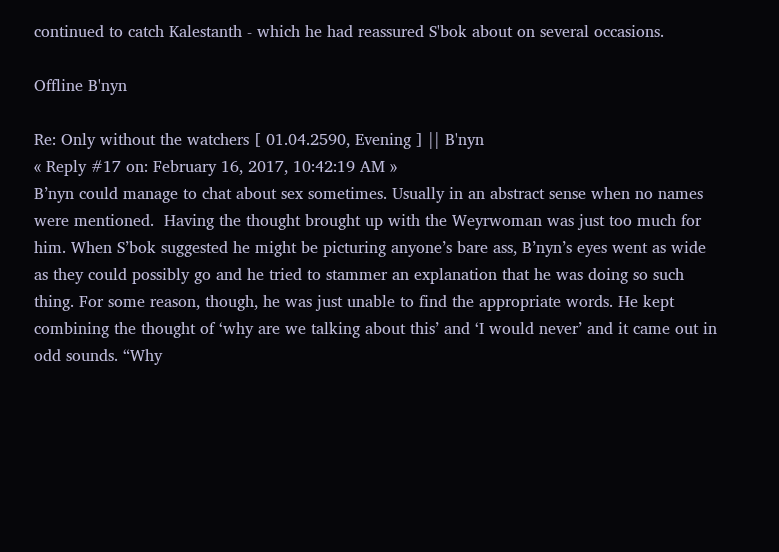continued to catch Kalestanth - which he had reassured S'bok about on several occasions.

Offline B'nyn

Re: Only without the watchers [ 01.04.2590, Evening ] || B'nyn
« Reply #17 on: February 16, 2017, 10:42:19 AM »
B’nyn could manage to chat about sex sometimes. Usually in an abstract sense when no names were mentioned.  Having the thought brought up with the Weyrwoman was just too much for him. When S’bok suggested he might be picturing anyone’s bare ass, B’nyn’s eyes went as wide as they could possibly go and he tried to stammer an explanation that he was doing so such thing. For some reason, though, he was just unable to find the appropriate words. He kept combining the thought of ‘why are we talking about this’ and ‘I would never’ and it came out in odd sounds. “Why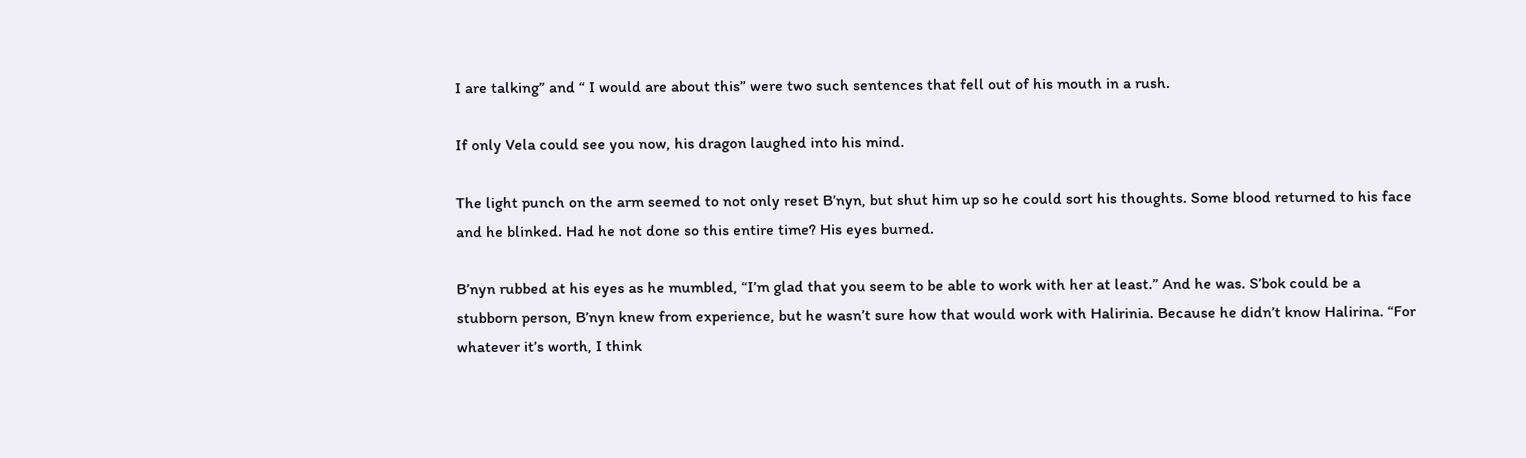I are talking” and “ I would are about this” were two such sentences that fell out of his mouth in a rush.

If only Vela could see you now, his dragon laughed into his mind.

The light punch on the arm seemed to not only reset B’nyn, but shut him up so he could sort his thoughts. Some blood returned to his face and he blinked. Had he not done so this entire time? His eyes burned.

B’nyn rubbed at his eyes as he mumbled, “I’m glad that you seem to be able to work with her at least.” And he was. S’bok could be a stubborn person, B’nyn knew from experience, but he wasn’t sure how that would work with Halirinia. Because he didn’t know Halirina. “For whatever it’s worth, I think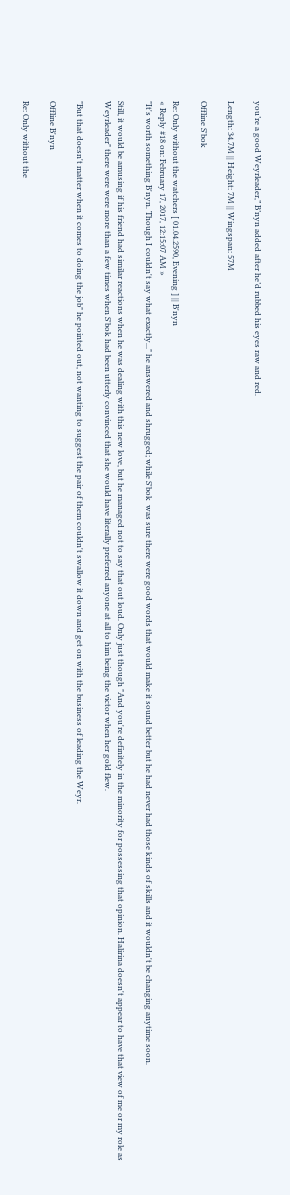you’re a good Weyrleader,” B’nyn added after he’d rubbed his eyes raw and red.

Length: 34.7M || Height: 7M || Wingspan: 57M

Offline S'bok

Re: Only without the watchers [ 01.04.2590, Evening ] || B'nyn
« Reply #18 on: February 17, 2017, 12:15:07 AM »
"It's worth something B'nyn. Though I couldn't say what exactly..." he answered and shrugged; while S'bok  was sure there were good words that would make it sound better but he had never had those kinds of skills and it wouldn't be changing anytime soon.

Still, it would be amusing if his friend had similar reactions when he was dealing with this new love, but he managed not to say that out loud. Only just though "And you're definitely in the minority for possessing that opinion. Halirina doesn't appear to have that view of me or my role as Weyrleader" there were were more than a few times when S'bok had been utterly convinced that she would have literally preferred anyone at all to him being the victor when her gold flew.

"But that doesn't matter when it comes to doing the job" he pointed out, not wanting to suggest the pair of them couldn't swallow it down and get on with the business of leading the Weyr.

Offline B'nyn

Re: Only without the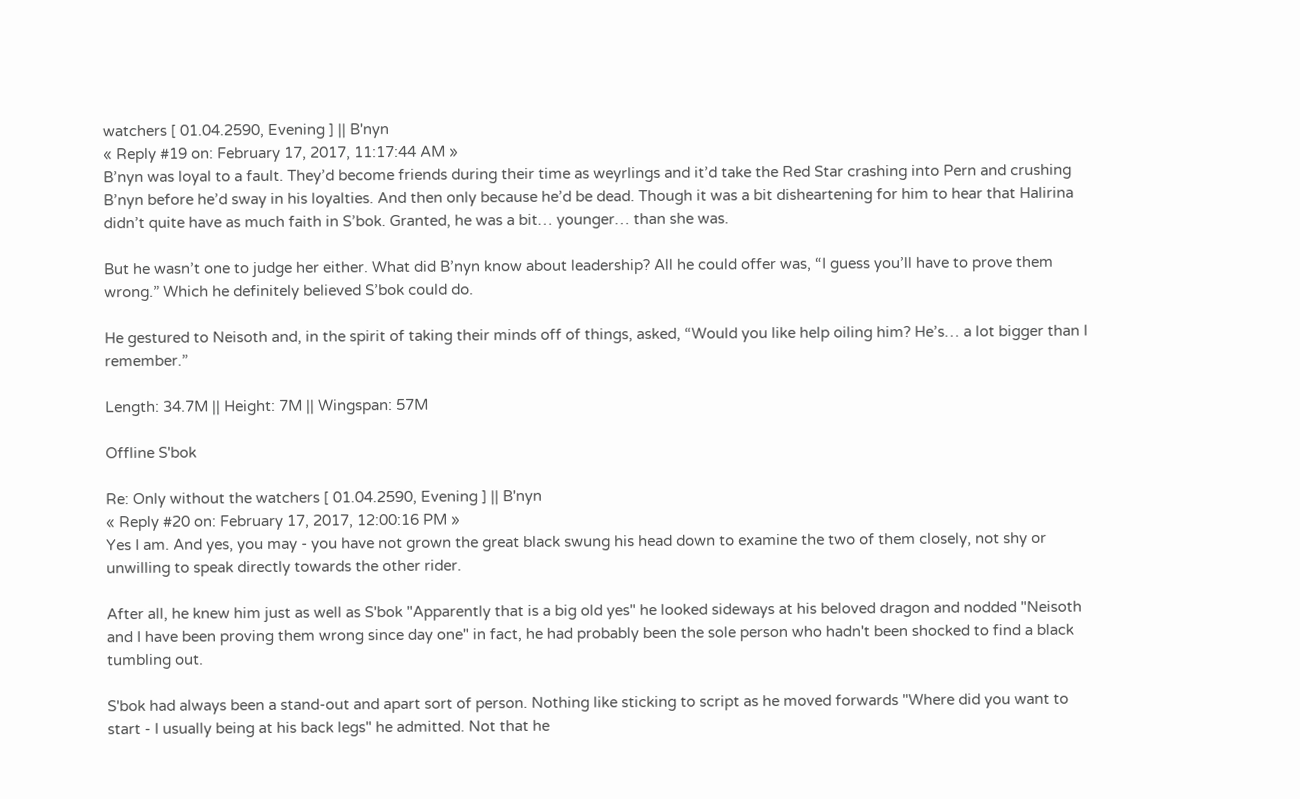watchers [ 01.04.2590, Evening ] || B'nyn
« Reply #19 on: February 17, 2017, 11:17:44 AM »
B’nyn was loyal to a fault. They’d become friends during their time as weyrlings and it’d take the Red Star crashing into Pern and crushing B’nyn before he’d sway in his loyalties. And then only because he’d be dead. Though it was a bit disheartening for him to hear that Halirina didn’t quite have as much faith in S’bok. Granted, he was a bit… younger… than she was.

But he wasn’t one to judge her either. What did B’nyn know about leadership? All he could offer was, “I guess you’ll have to prove them wrong.” Which he definitely believed S’bok could do.

He gestured to Neisoth and, in the spirit of taking their minds off of things, asked, “Would you like help oiling him? He’s… a lot bigger than I remember.”

Length: 34.7M || Height: 7M || Wingspan: 57M

Offline S'bok

Re: Only without the watchers [ 01.04.2590, Evening ] || B'nyn
« Reply #20 on: February 17, 2017, 12:00:16 PM »
Yes I am. And yes, you may - you have not grown the great black swung his head down to examine the two of them closely, not shy or unwilling to speak directly towards the other rider.

After all, he knew him just as well as S'bok "Apparently that is a big old yes" he looked sideways at his beloved dragon and nodded "Neisoth and I have been proving them wrong since day one" in fact, he had probably been the sole person who hadn't been shocked to find a black tumbling out.

S'bok had always been a stand-out and apart sort of person. Nothing like sticking to script as he moved forwards "Where did you want to start - I usually being at his back legs" he admitted. Not that he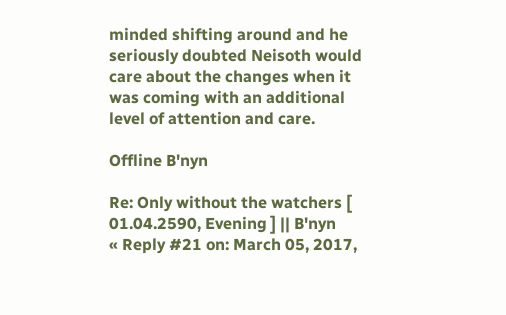minded shifting around and he seriously doubted Neisoth would care about the changes when it was coming with an additional level of attention and care.

Offline B'nyn

Re: Only without the watchers [ 01.04.2590, Evening ] || B'nyn
« Reply #21 on: March 05, 2017,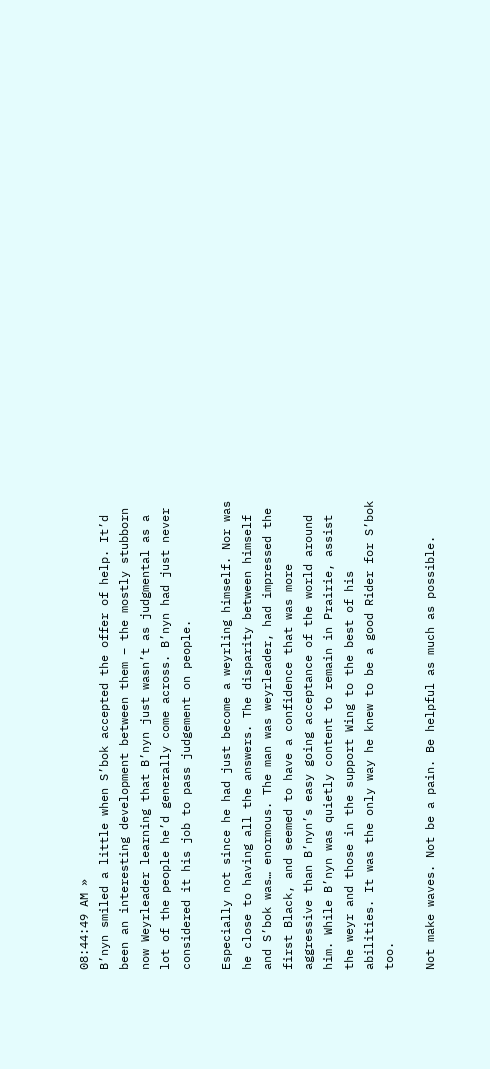08:44:49 AM »
B’nyn smiled a little when S’bok accepted the offer of help. It’d been an interesting development between them – the mostly stubborn now Weyrleader learning that B’nyn just wasn’t as judgmental as a lot of the people he’d generally come across. B’nyn had just never considered it his job to pass judgement on people.

Especially not since he had just become a weyrling himself. Nor was he close to having all the answers. The disparity between himself and S’bok was… enormous. The man was weyrleader, had impressed the first Black, and seemed to have a confidence that was more aggressive than B’nyn’s easy going acceptance of the world around him. While B’nyn was quietly content to remain in Prairie, assist the weyr and those in the support Wing to the best of his abilities. It was the only way he knew to be a good Rider for S’bok too.

Not make waves. Not be a pain. Be helpful as much as possible.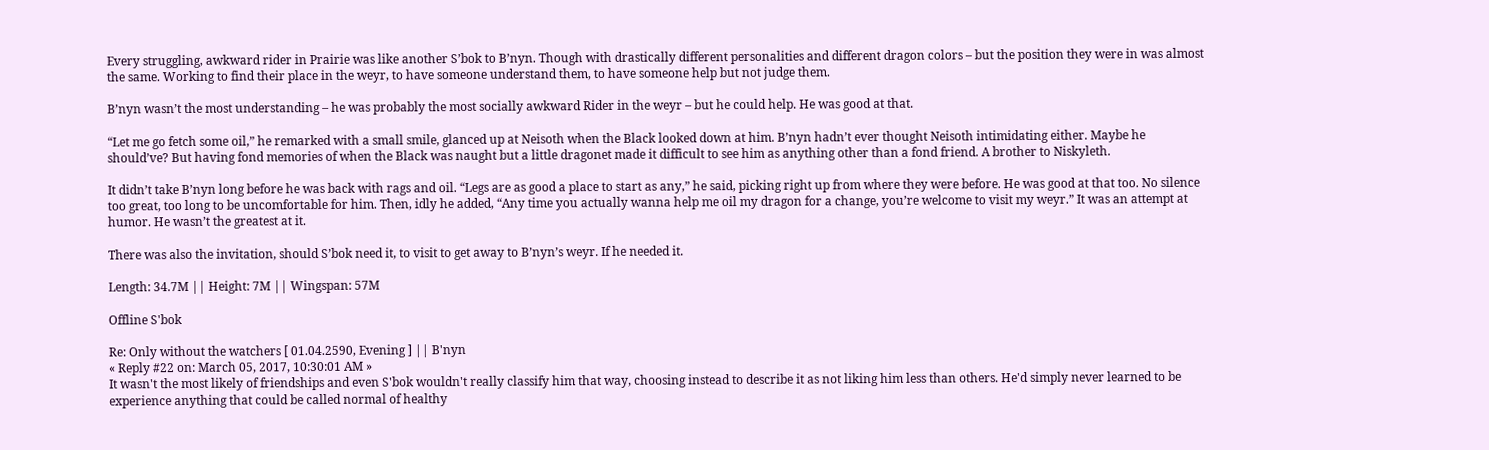Every struggling, awkward rider in Prairie was like another S’bok to B’nyn. Though with drastically different personalities and different dragon colors – but the position they were in was almost the same. Working to find their place in the weyr, to have someone understand them, to have someone help but not judge them.

B’nyn wasn’t the most understanding – he was probably the most socially awkward Rider in the weyr – but he could help. He was good at that.

“Let me go fetch some oil,” he remarked with a small smile, glanced up at Neisoth when the Black looked down at him. B’nyn hadn’t ever thought Neisoth intimidating either. Maybe he should’ve? But having fond memories of when the Black was naught but a little dragonet made it difficult to see him as anything other than a fond friend. A brother to Niskyleth.

It didn’t take B’nyn long before he was back with rags and oil. “Legs are as good a place to start as any,” he said, picking right up from where they were before. He was good at that too. No silence too great, too long to be uncomfortable for him. Then, idly he added, “Any time you actually wanna help me oil my dragon for a change, you’re welcome to visit my weyr.” It was an attempt at humor. He wasn’t the greatest at it.

There was also the invitation, should S’bok need it, to visit to get away to B’nyn’s weyr. If he needed it.

Length: 34.7M || Height: 7M || Wingspan: 57M

Offline S'bok

Re: Only without the watchers [ 01.04.2590, Evening ] || B'nyn
« Reply #22 on: March 05, 2017, 10:30:01 AM »
It wasn't the most likely of friendships and even S'bok wouldn't really classify him that way, choosing instead to describe it as not liking him less than others. He'd simply never learned to be experience anything that could be called normal of healthy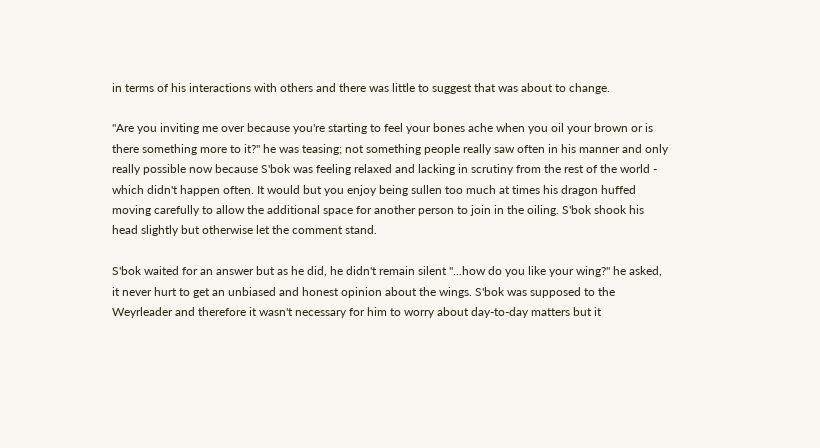in terms of his interactions with others and there was little to suggest that was about to change.

"Are you inviting me over because you're starting to feel your bones ache when you oil your brown or is there something more to it?" he was teasing; not something people really saw often in his manner and only really possible now because S'bok was feeling relaxed and lacking in scrutiny from the rest of the world - which didn't happen often. It would but you enjoy being sullen too much at times his dragon huffed moving carefully to allow the additional space for another person to join in the oiling. S'bok shook his head slightly but otherwise let the comment stand.

S'bok waited for an answer but as he did, he didn't remain silent "...how do you like your wing?" he asked, it never hurt to get an unbiased and honest opinion about the wings. S'bok was supposed to the Weyrleader and therefore it wasn't necessary for him to worry about day-to-day matters but it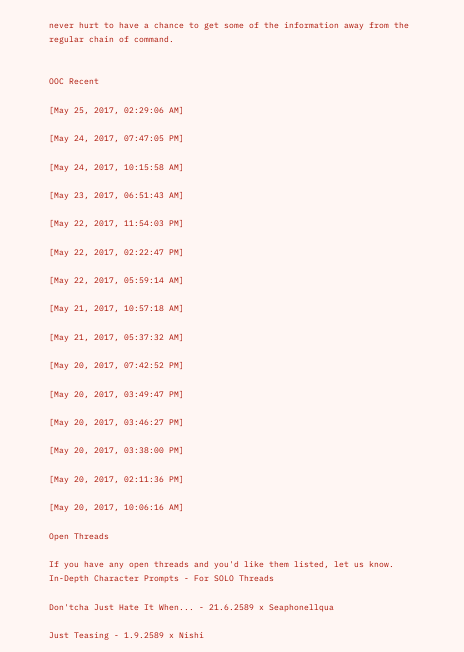never hurt to have a chance to get some of the information away from the regular chain of command.


OOC Recent

[May 25, 2017, 02:29:06 AM]

[May 24, 2017, 07:47:05 PM]

[May 24, 2017, 10:15:58 AM]

[May 23, 2017, 06:51:43 AM]

[May 22, 2017, 11:54:03 PM]

[May 22, 2017, 02:22:47 PM]

[May 22, 2017, 05:59:14 AM]

[May 21, 2017, 10:57:18 AM]

[May 21, 2017, 05:37:32 AM]

[May 20, 2017, 07:42:52 PM]

[May 20, 2017, 03:49:47 PM]

[May 20, 2017, 03:46:27 PM]

[May 20, 2017, 03:38:00 PM]

[May 20, 2017, 02:11:36 PM]

[May 20, 2017, 10:06:16 AM]

Open Threads

If you have any open threads and you'd like them listed, let us know.
In-Depth Character Prompts - For SOLO Threads

Don'tcha Just Hate It When... - 21.6.2589 x Seaphonellqua

Just Teasing - 1.9.2589 x Nishi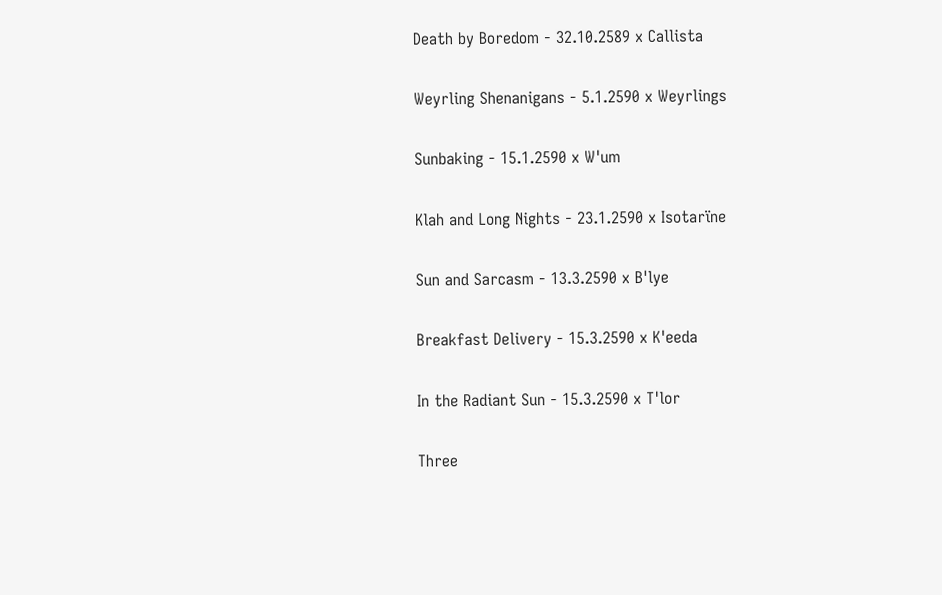Death by Boredom - 32.10.2589 x Callista

Weyrling Shenanigans - 5.1.2590 x Weyrlings

Sunbaking - 15.1.2590 x W'um

Klah and Long Nights - 23.1.2590 x Isotarïne

Sun and Sarcasm - 13.3.2590 x B'lye

Breakfast Delivery - 15.3.2590 x K'eeda

In the Radiant Sun - 15.3.2590 x T'lor

Three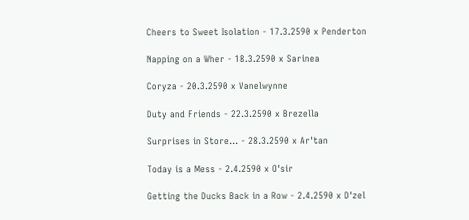Cheers to Sweet Isolation - 17.3.2590 x Penderton

Napping on a Wher - 18.3.2590 x Sarinea

Coryza - 20.3.2590 x Vanelwynne

Duty and Friends - 22.3.2590 x Brezella

Surprises in Store... - 28.3.2590 x Ar'tan

Today is a Mess - 2.4.2590 x O'sir

Getting the Ducks Back in a Row - 2.4.2590 x D'zel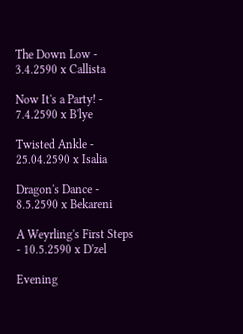The Down Low - 3.4.2590 x Callista

Now It's a Party! - 7.4.2590 x B'lye

Twisted Ankle - 25.04.2590 x Isalia

Dragon's Dance - 8.5.2590 x Bekareni

A Weyrling's First Steps - 10.5.2590 x D'zel

Evening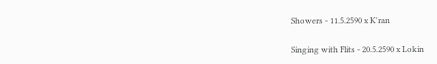Showers - 11.5.2590 x K'ran

Singing with Flits - 20.5.2590 x Lokin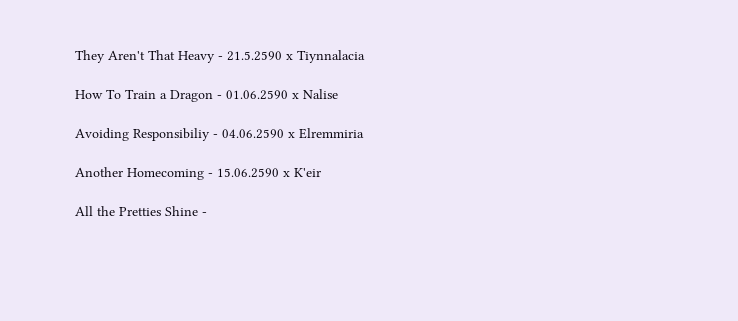They Aren't That Heavy - 21.5.2590 x Tiynnalacia

How To Train a Dragon - 01.06.2590 x Nalise

Avoiding Responsibiliy - 04.06.2590 x Elremmiria

Another Homecoming - 15.06.2590 x K'eir

All the Pretties Shine -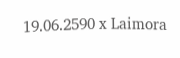19.06.2590 x Laimora